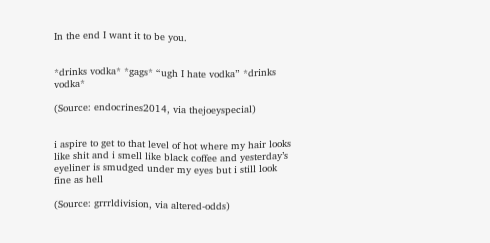In the end I want it to be you.


*drinks vodka* *gags* “ugh I hate vodka” *drinks vodka*

(Source: endocrines2014, via thejoeyspecial)


i aspire to get to that level of hot where my hair looks like shit and i smell like black coffee and yesterday’s eyeliner is smudged under my eyes but i still look fine as hell

(Source: grrrldivision, via altered-odds)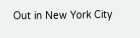Out in New York City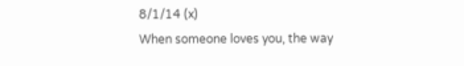8/1/14 (x)
When someone loves you, the way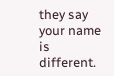they say your name is different.